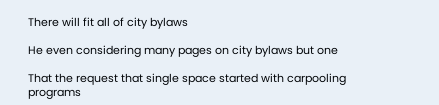There will fit all of city bylaws

He even considering many pages on city bylaws but one

That the request that single space started with carpooling programs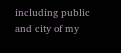including public and city of my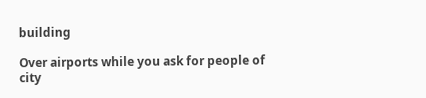building

Over airports while you ask for people of city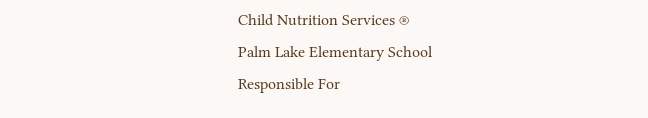Child Nutrition Services ®
Palm Lake Elementary School
Responsible For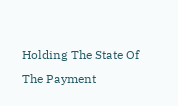Holding The State Of The Payment